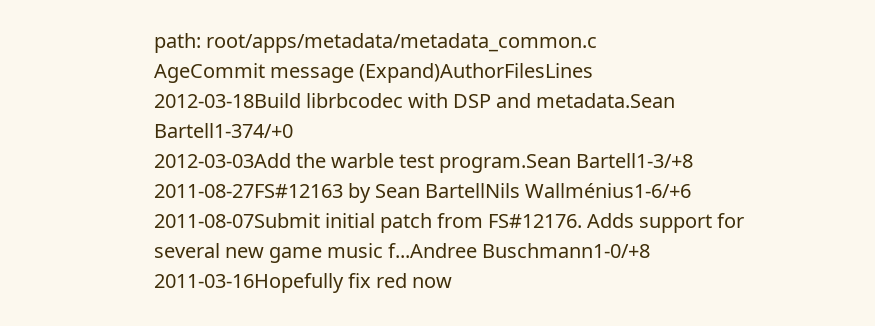path: root/apps/metadata/metadata_common.c
AgeCommit message (Expand)AuthorFilesLines
2012-03-18Build librbcodec with DSP and metadata.Sean Bartell1-374/+0
2012-03-03Add the warble test program.Sean Bartell1-3/+8
2011-08-27FS#12163 by Sean BartellNils Wallménius1-6/+6
2011-08-07Submit initial patch from FS#12176. Adds support for several new game music f...Andree Buschmann1-0/+8
2011-03-16Hopefully fix red now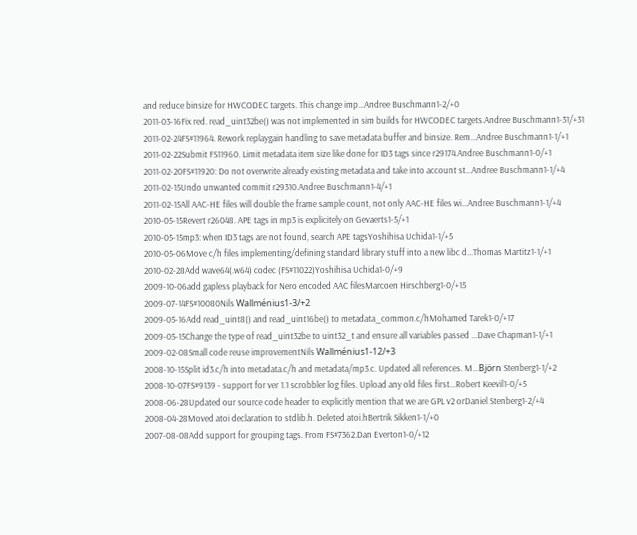and reduce binsize for HWCODEC targets. This change imp...Andree Buschmann1-2/+0
2011-03-16Fix red. read_uint32be() was not implemented in sim builds for HWCODEC targets.Andree Buschmann1-31/+31
2011-02-24FS#11964. Rework replaygain handling to save metadata buffer and binsize. Rem...Andree Buschmann1-1/+1
2011-02-22Submit FS11960. Limit metadata item size like done for ID3 tags since r29174.Andree Buschmann1-0/+1
2011-02-20FS#11920: Do not overwrite already existing metadata and take into account st...Andree Buschmann1-1/+4
2011-02-15Undo unwanted commit r29310.Andree Buschmann1-4/+1
2011-02-15All AAC-HE files will double the frame sample count, not only AAC-HE files wi...Andree Buschmann1-1/+4
2010-05-15Revert r26048. APE tags in mp3 is explicitely on Gevaerts1-5/+1
2010-05-15mp3: when ID3 tags are not found, search APE tagsYoshihisa Uchida1-1/+5
2010-05-06Move c/h files implementing/defining standard library stuff into a new libc d...Thomas Martitz1-1/+1
2010-02-28Add wave64(.w64) codec (FS#11022)Yoshihisa Uchida1-0/+9
2009-10-06add gapless playback for Nero encoded AAC filesMarcoen Hirschberg1-0/+15
2009-07-14FS#10080Nils Wallménius1-3/+2
2009-05-16Add read_uint8() and read_uint16be() to metadata_common.c/hMohamed Tarek1-0/+17
2009-05-15Change the type of read_uint32be to uint32_t and ensure all variables passed ...Dave Chapman1-1/+1
2009-02-08Small code reuse improvementNils Wallménius1-12/+3
2008-10-15Split id3.c/h into metadata.c/h and metadata/mp3.c. Updated all references. M...Björn Stenberg1-1/+2
2008-10-07FS#9139 - support for ver 1.1 scrobbler log files. Upload any old files first...Robert Keevil1-0/+5
2008-06-28Updated our source code header to explicitly mention that we are GPL v2 orDaniel Stenberg1-2/+4
2008-04-28Moved atoi declaration to stdlib.h. Deleted atoi.hBertrik Sikken1-1/+0
2007-08-08Add support for grouping tags. From FS#7362.Dan Everton1-0/+12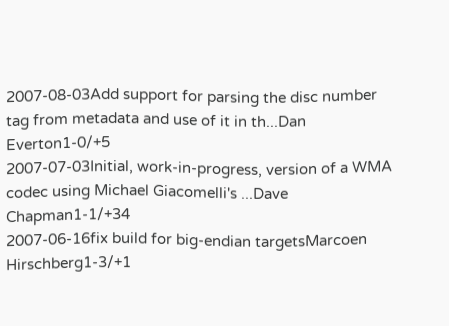2007-08-03Add support for parsing the disc number tag from metadata and use of it in th...Dan Everton1-0/+5
2007-07-03Initial, work-in-progress, version of a WMA codec using Michael Giacomelli's ...Dave Chapman1-1/+34
2007-06-16fix build for big-endian targetsMarcoen Hirschberg1-3/+1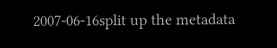2007-06-16split up the metadata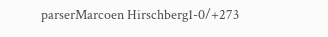parserMarcoen Hirschberg1-0/+273